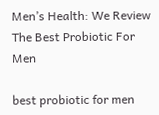Men’s Health: We Review The Best Probiotic For Men

best probiotic for men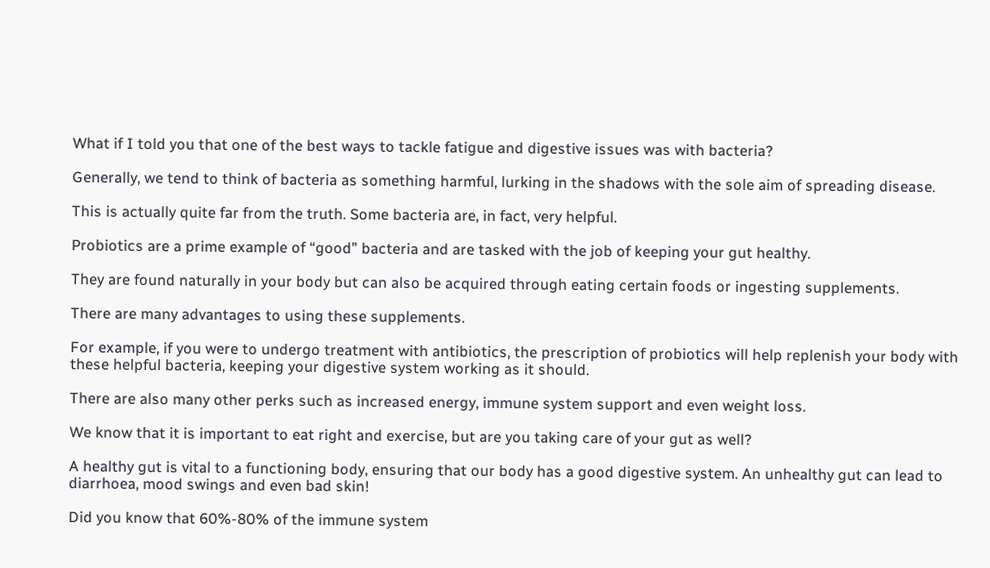What if I told you that one of the best ways to tackle fatigue and digestive issues was with bacteria?

Generally, we tend to think of bacteria as something harmful, lurking in the shadows with the sole aim of spreading disease.

This is actually quite far from the truth. Some bacteria are, in fact, very helpful.

Probiotics are a prime example of “good” bacteria and are tasked with the job of keeping your gut healthy.

They are found naturally in your body but can also be acquired through eating certain foods or ingesting supplements.

There are many advantages to using these supplements.

For example, if you were to undergo treatment with antibiotics, the prescription of probiotics will help replenish your body with these helpful bacteria, keeping your digestive system working as it should.

There are also many other perks such as increased energy, immune system support and even weight loss.

We know that it is important to eat right and exercise, but are you taking care of your gut as well?

A healthy gut is vital to a functioning body, ensuring that our body has a good digestive system. An unhealthy gut can lead to diarrhoea, mood swings and even bad skin!

Did you know that 60%-80% of the immune system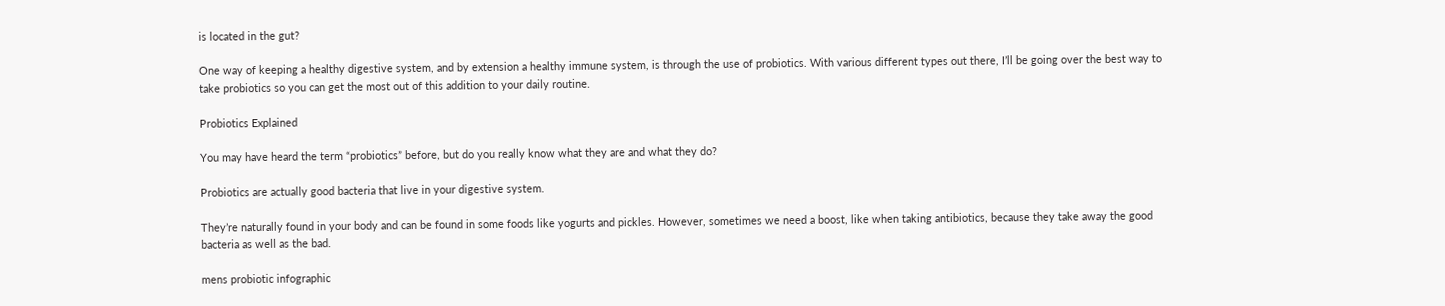is located in the gut?

One way of keeping a healthy digestive system, and by extension a healthy immune system, is through the use of probiotics. With various different types out there, I’ll be going over the best way to take probiotics so you can get the most out of this addition to your daily routine.

Probiotics Explained

You may have heard the term “probiotics” before, but do you really know what they are and what they do?

Probiotics are actually good bacteria that live in your digestive system.

They’re naturally found in your body and can be found in some foods like yogurts and pickles. However, sometimes we need a boost, like when taking antibiotics, because they take away the good bacteria as well as the bad.

mens probiotic infographic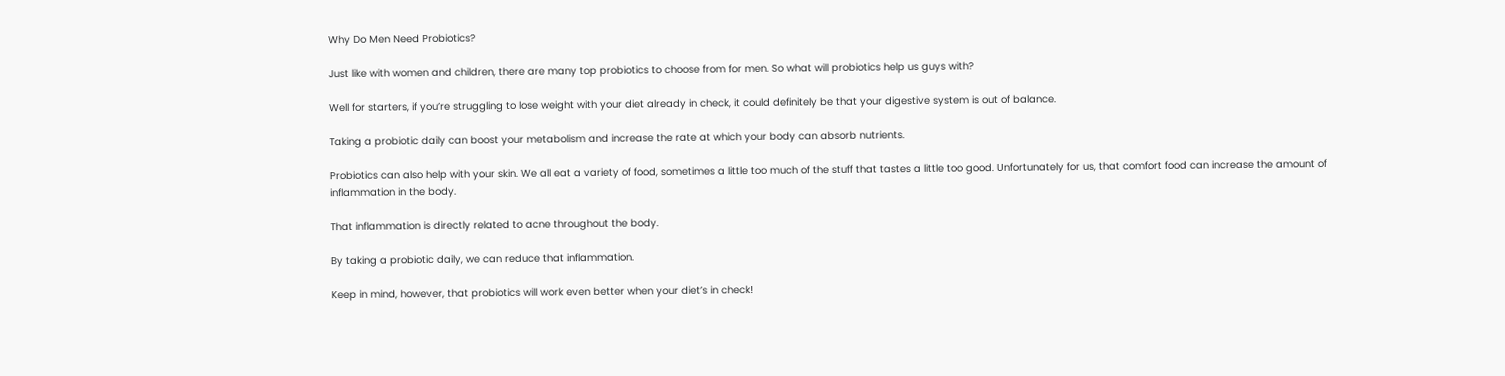Why Do Men Need Probiotics?

Just like with women and children, there are many top probiotics to choose from for men. So what will probiotics help us guys with?

Well for starters, if you’re struggling to lose weight with your diet already in check, it could definitely be that your digestive system is out of balance.

Taking a probiotic daily can boost your metabolism and increase the rate at which your body can absorb nutrients.

Probiotics can also help with your skin. We all eat a variety of food, sometimes a little too much of the stuff that tastes a little too good. Unfortunately for us, that comfort food can increase the amount of inflammation in the body.

That inflammation is directly related to acne throughout the body.

By taking a probiotic daily, we can reduce that inflammation.

Keep in mind, however, that probiotics will work even better when your diet’s in check!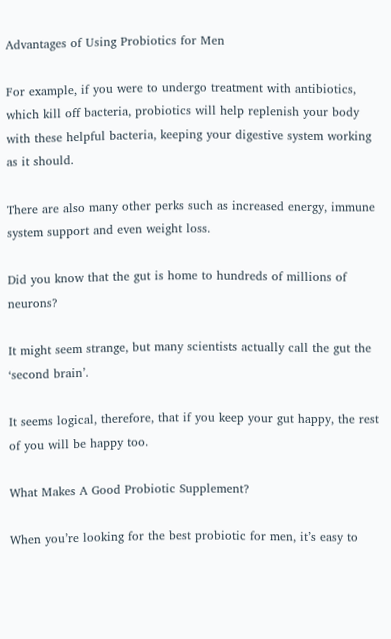Advantages of Using Probiotics for Men

For example, if you were to undergo treatment with antibiotics, which kill off bacteria, probiotics will help replenish your body with these helpful bacteria, keeping your digestive system working as it should.

There are also many other perks such as increased energy, immune system support and even weight loss.

Did you know that the gut is home to hundreds of millions of neurons?

It might seem strange, but many scientists actually call the gut the ‘second brain’.

It seems logical, therefore, that if you keep your gut happy, the rest of you will be happy too.

What Makes A Good Probiotic Supplement?

When you’re looking for the best probiotic for men, it’s easy to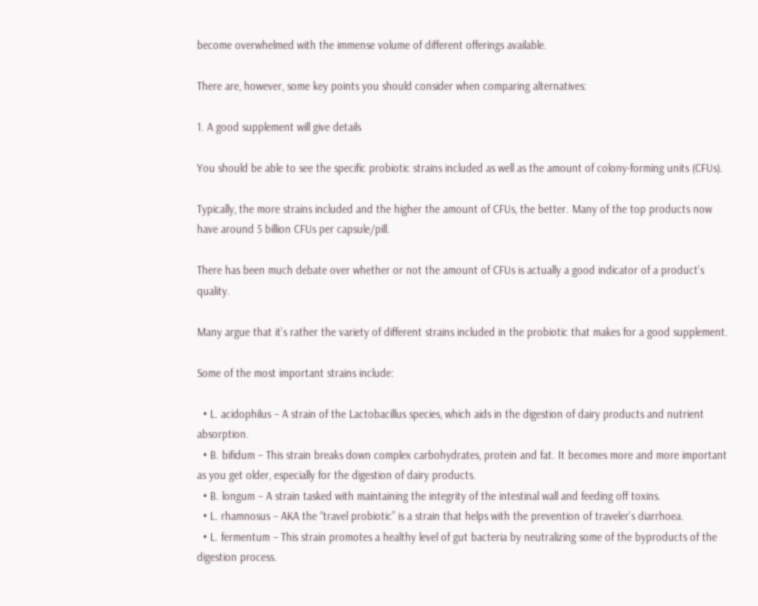become overwhelmed with the immense volume of different offerings available.

There are, however, some key points you should consider when comparing alternatives:

1. A good supplement will give details

You should be able to see the specific probiotic strains included as well as the amount of colony-forming units (CFUs).

Typically, the more strains included and the higher the amount of CFUs, the better. Many of the top products now have around 5 billion CFUs per capsule/pill.

There has been much debate over whether or not the amount of CFUs is actually a good indicator of a product’s quality.

Many argue that it’s rather the variety of different strains included in the probiotic that makes for a good supplement.

Some of the most important strains include:

  • L. acidophilus – A strain of the Lactobacillus species, which aids in the digestion of dairy products and nutrient absorption.
  • B. bifidum – This strain breaks down complex carbohydrates, protein and fat. It becomes more and more important as you get older, especially for the digestion of dairy products.
  • B. longum – A strain tasked with maintaining the integrity of the intestinal wall and feeding off toxins.
  • L. rhamnosus – AKA the “travel probiotic” is a strain that helps with the prevention of traveler’s diarrhoea.
  • L. fermentum – This strain promotes a healthy level of gut bacteria by neutralizing some of the byproducts of the digestion process.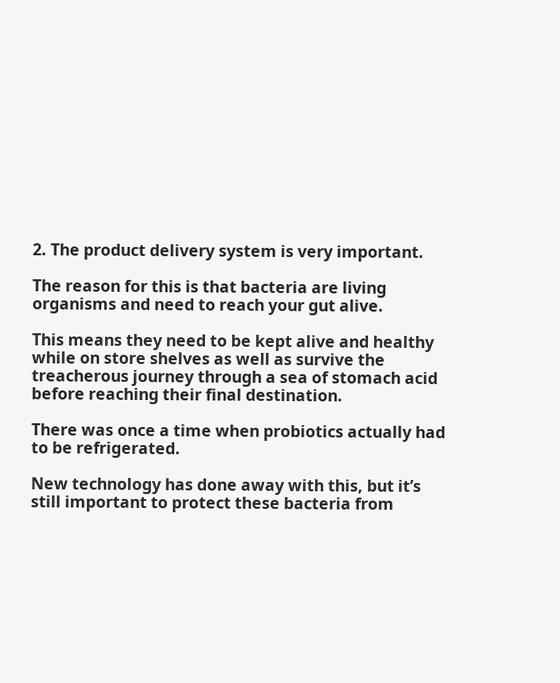2. The product delivery system is very important.

The reason for this is that bacteria are living organisms and need to reach your gut alive.

This means they need to be kept alive and healthy while on store shelves as well as survive the treacherous journey through a sea of stomach acid before reaching their final destination.

There was once a time when probiotics actually had to be refrigerated.

New technology has done away with this, but it’s still important to protect these bacteria from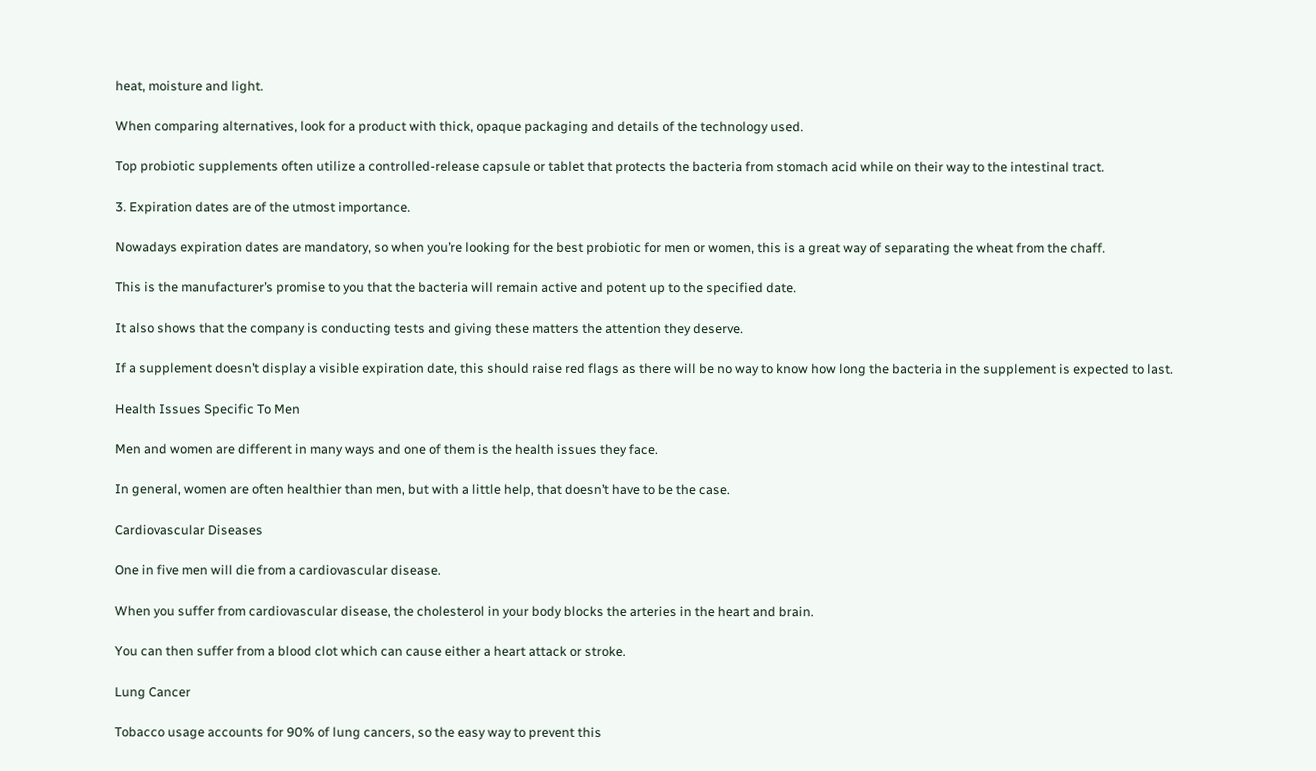heat, moisture and light.

When comparing alternatives, look for a product with thick, opaque packaging and details of the technology used.

Top probiotic supplements often utilize a controlled-release capsule or tablet that protects the bacteria from stomach acid while on their way to the intestinal tract.

3. Expiration dates are of the utmost importance.

Nowadays expiration dates are mandatory, so when you’re looking for the best probiotic for men or women, this is a great way of separating the wheat from the chaff.

This is the manufacturer’s promise to you that the bacteria will remain active and potent up to the specified date.

It also shows that the company is conducting tests and giving these matters the attention they deserve.

If a supplement doesn’t display a visible expiration date, this should raise red flags as there will be no way to know how long the bacteria in the supplement is expected to last.

Health Issues Specific To Men

Men and women are different in many ways and one of them is the health issues they face.

In general, women are often healthier than men, but with a little help, that doesn’t have to be the case.

Cardiovascular Diseases

One in five men will die from a cardiovascular disease.

When you suffer from cardiovascular disease, the cholesterol in your body blocks the arteries in the heart and brain.

You can then suffer from a blood clot which can cause either a heart attack or stroke.

Lung Cancer

Tobacco usage accounts for 90% of lung cancers, so the easy way to prevent this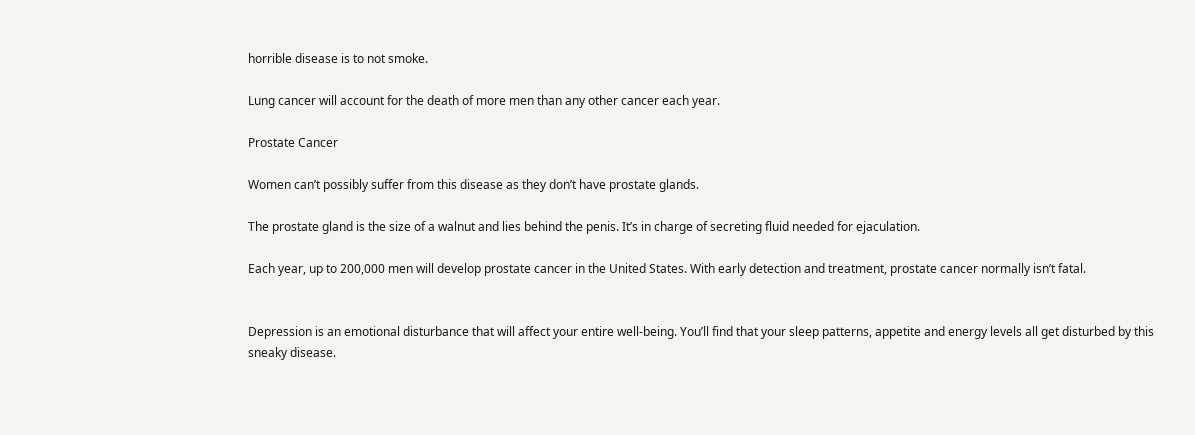horrible disease is to not smoke.

Lung cancer will account for the death of more men than any other cancer each year.

Prostate Cancer

Women can’t possibly suffer from this disease as they don’t have prostate glands.

The prostate gland is the size of a walnut and lies behind the penis. It’s in charge of secreting fluid needed for ejaculation.

Each year, up to 200,000 men will develop prostate cancer in the United States. With early detection and treatment, prostate cancer normally isn’t fatal.


Depression is an emotional disturbance that will affect your entire well-being. You’ll find that your sleep patterns, appetite and energy levels all get disturbed by this sneaky disease.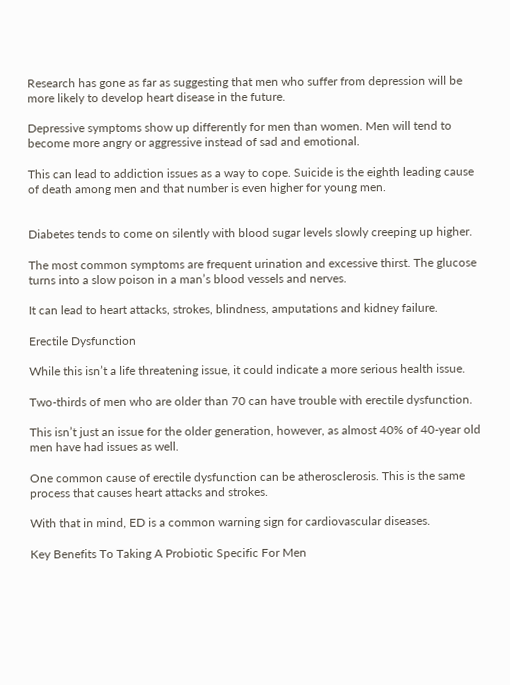Research has gone as far as suggesting that men who suffer from depression will be more likely to develop heart disease in the future.

Depressive symptoms show up differently for men than women. Men will tend to become more angry or aggressive instead of sad and emotional.

This can lead to addiction issues as a way to cope. Suicide is the eighth leading cause of death among men and that number is even higher for young men.


Diabetes tends to come on silently with blood sugar levels slowly creeping up higher.

The most common symptoms are frequent urination and excessive thirst. The glucose turns into a slow poison in a man’s blood vessels and nerves.

It can lead to heart attacks, strokes, blindness, amputations and kidney failure.

Erectile Dysfunction

While this isn’t a life threatening issue, it could indicate a more serious health issue.

Two-thirds of men who are older than 70 can have trouble with erectile dysfunction.

This isn’t just an issue for the older generation, however, as almost 40% of 40-year old men have had issues as well.

One common cause of erectile dysfunction can be atherosclerosis. This is the same process that causes heart attacks and strokes.

With that in mind, ED is a common warning sign for cardiovascular diseases.

Key Benefits To Taking A Probiotic Specific For Men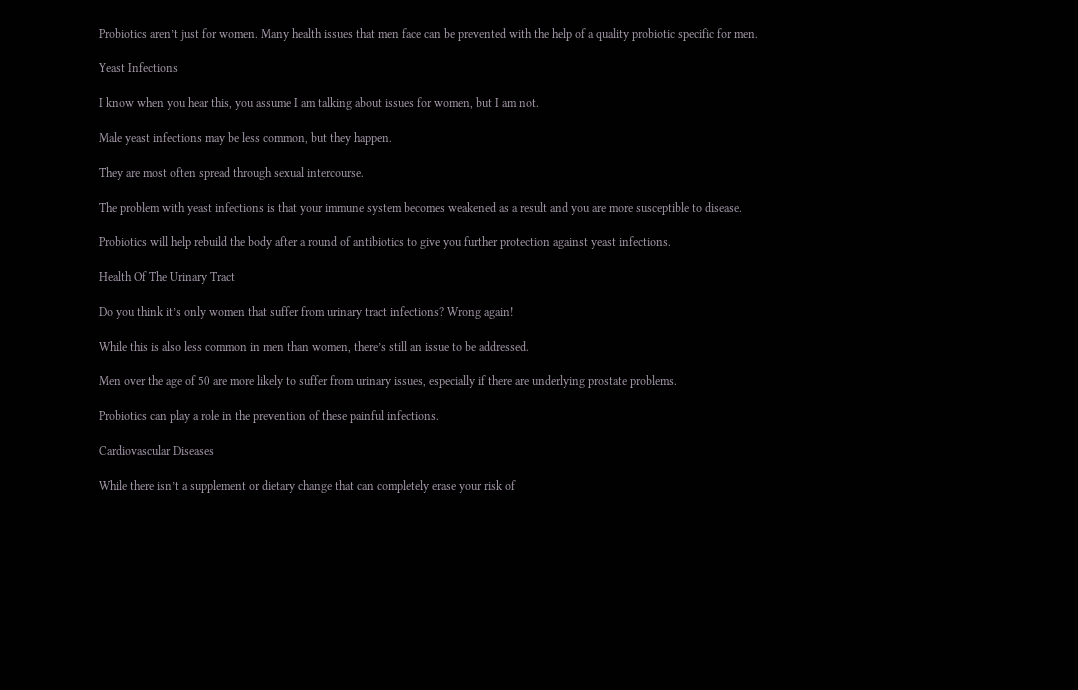Probiotics aren’t just for women. Many health issues that men face can be prevented with the help of a quality probiotic specific for men.

Yeast Infections

I know when you hear this, you assume I am talking about issues for women, but I am not.

Male yeast infections may be less common, but they happen.

They are most often spread through sexual intercourse.

The problem with yeast infections is that your immune system becomes weakened as a result and you are more susceptible to disease.

Probiotics will help rebuild the body after a round of antibiotics to give you further protection against yeast infections.

Health Of The Urinary Tract

Do you think it’s only women that suffer from urinary tract infections? Wrong again!

While this is also less common in men than women, there’s still an issue to be addressed.

Men over the age of 50 are more likely to suffer from urinary issues, especially if there are underlying prostate problems.

Probiotics can play a role in the prevention of these painful infections.

Cardiovascular Diseases

While there isn’t a supplement or dietary change that can completely erase your risk of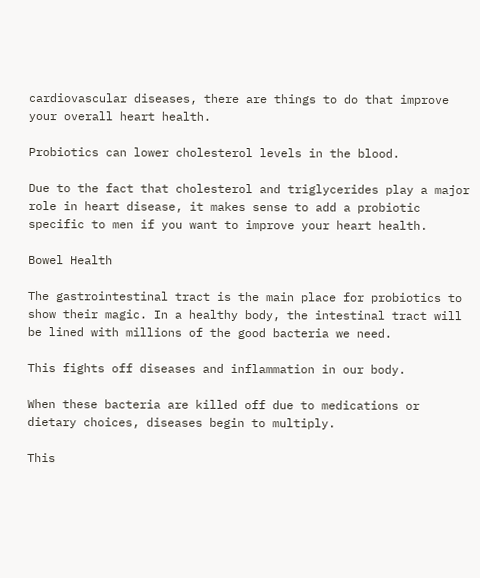cardiovascular diseases, there are things to do that improve your overall heart health.

Probiotics can lower cholesterol levels in the blood.

Due to the fact that cholesterol and triglycerides play a major role in heart disease, it makes sense to add a probiotic specific to men if you want to improve your heart health.

Bowel Health

The gastrointestinal tract is the main place for probiotics to show their magic. In a healthy body, the intestinal tract will be lined with millions of the good bacteria we need.

This fights off diseases and inflammation in our body.

When these bacteria are killed off due to medications or dietary choices, diseases begin to multiply.

This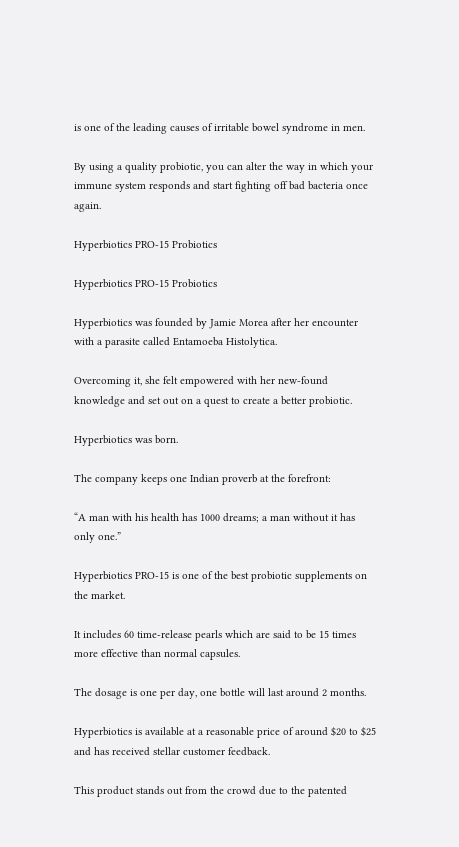is one of the leading causes of irritable bowel syndrome in men.

By using a quality probiotic, you can alter the way in which your immune system responds and start fighting off bad bacteria once again.

Hyperbiotics PRO-15 Probiotics

Hyperbiotics PRO-15 Probiotics

Hyperbiotics was founded by Jamie Morea after her encounter with a parasite called Entamoeba Histolytica.

Overcoming it, she felt empowered with her new-found knowledge and set out on a quest to create a better probiotic.

Hyperbiotics was born.

The company keeps one Indian proverb at the forefront:

“A man with his health has 1000 dreams; a man without it has only one.”

Hyperbiotics PRO-15 is one of the best probiotic supplements on the market.

It includes 60 time-release pearls which are said to be 15 times more effective than normal capsules.

The dosage is one per day, one bottle will last around 2 months.

Hyperbiotics is available at a reasonable price of around $20 to $25 and has received stellar customer feedback.

This product stands out from the crowd due to the patented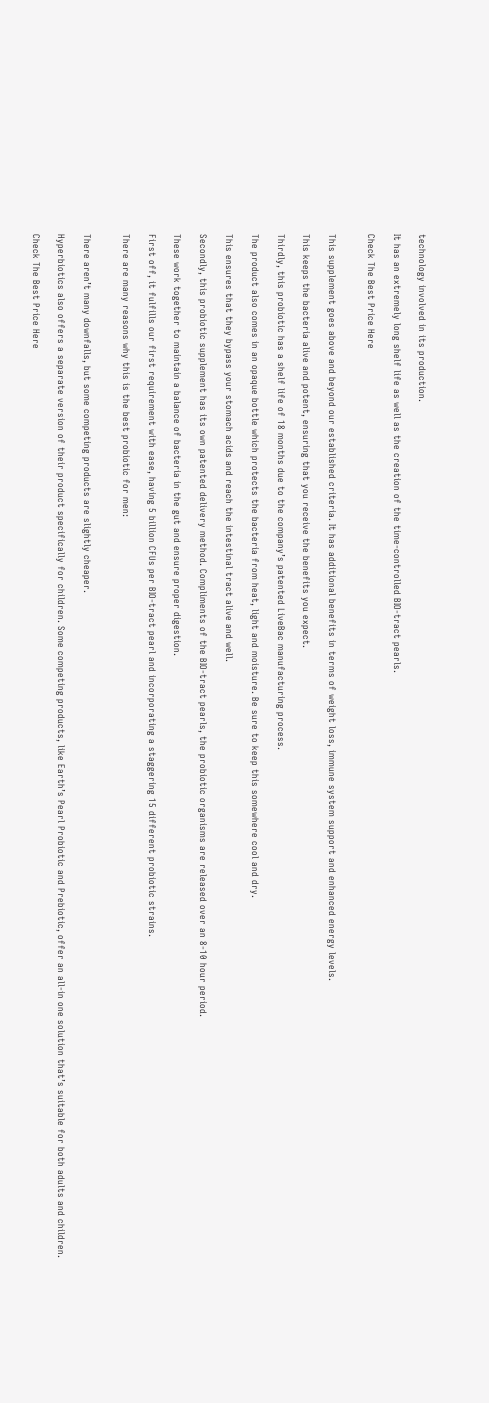technology involved in its production.

It has an extremely long shelf life as well as the creation of the time-controlled BIO-tract pearls.

Check The Best Price Here


This supplement goes above and beyond our established criteria. It has additional benefits in terms of weight loss, immune system support and enhanced energy levels.

This keeps the bacteria alive and potent, ensuring that you receive the benefits you expect.

Thirdly, this probiotic has a shelf life of 18 months due to the company’s patented LiveBac manufacturing process.

The product also comes in an opaque bottle which protects the bacteria from heat, light and moisture. Be sure to keep this somewhere cool and dry.

This ensures that they bypass your stomach acids and reach the intestinal tract alive and well.

Secondly, this probiotic supplement has its own patented delivery method. Compliments of the BIO-tract pearls, the probiotic organisms are released over an 8-10 hour period.

These work together to maintain a balance of bacteria in the gut and ensure proper digestion.

First off, it fulfills our first requirement with ease, having 5 billion CFUs per BIO-tract pearl and incorporating a staggering 15 different probiotic strains.

There are many reasons why this is the best probiotic for men:


There aren’t many downfalls, but some competing products are slightly cheaper.

Hyperbiotics also offers a separate version of their product specifically for children. Some competing products, like Earth’s Pearl Probiotic and Prebiotic, offer an all-in one solution that’s suitable for both adults and children.

Check The Best Price Here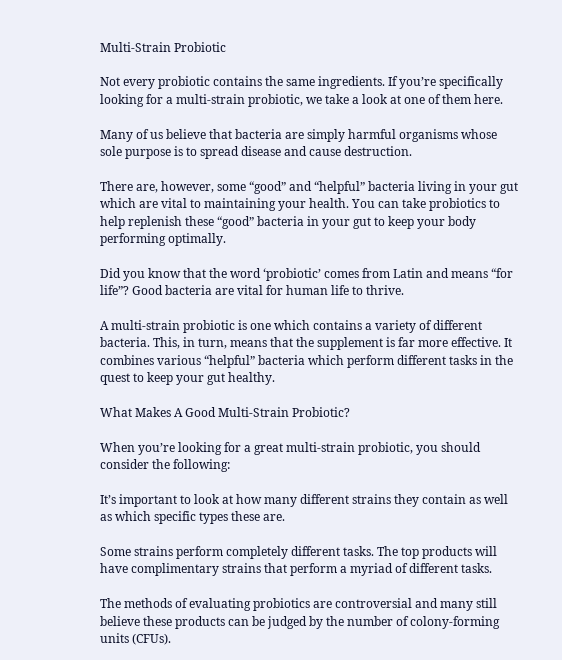Multi-Strain Probiotic

Not every probiotic contains the same ingredients. If you’re specifically looking for a multi-strain probiotic, we take a look at one of them here.

Many of us believe that bacteria are simply harmful organisms whose sole purpose is to spread disease and cause destruction.

There are, however, some “good” and “helpful” bacteria living in your gut which are vital to maintaining your health. You can take probiotics to help replenish these “good” bacteria in your gut to keep your body performing optimally.

Did you know that the word ‘probiotic’ comes from Latin and means “for life”? Good bacteria are vital for human life to thrive.

A multi-strain probiotic is one which contains a variety of different bacteria. This, in turn, means that the supplement is far more effective. It combines various “helpful” bacteria which perform different tasks in the quest to keep your gut healthy.

What Makes A Good Multi-Strain Probiotic?

When you’re looking for a great multi-strain probiotic, you should consider the following:

It’s important to look at how many different strains they contain as well as which specific types these are.

Some strains perform completely different tasks. The top products will have complimentary strains that perform a myriad of different tasks.

The methods of evaluating probiotics are controversial and many still believe these products can be judged by the number of colony-forming units (CFUs).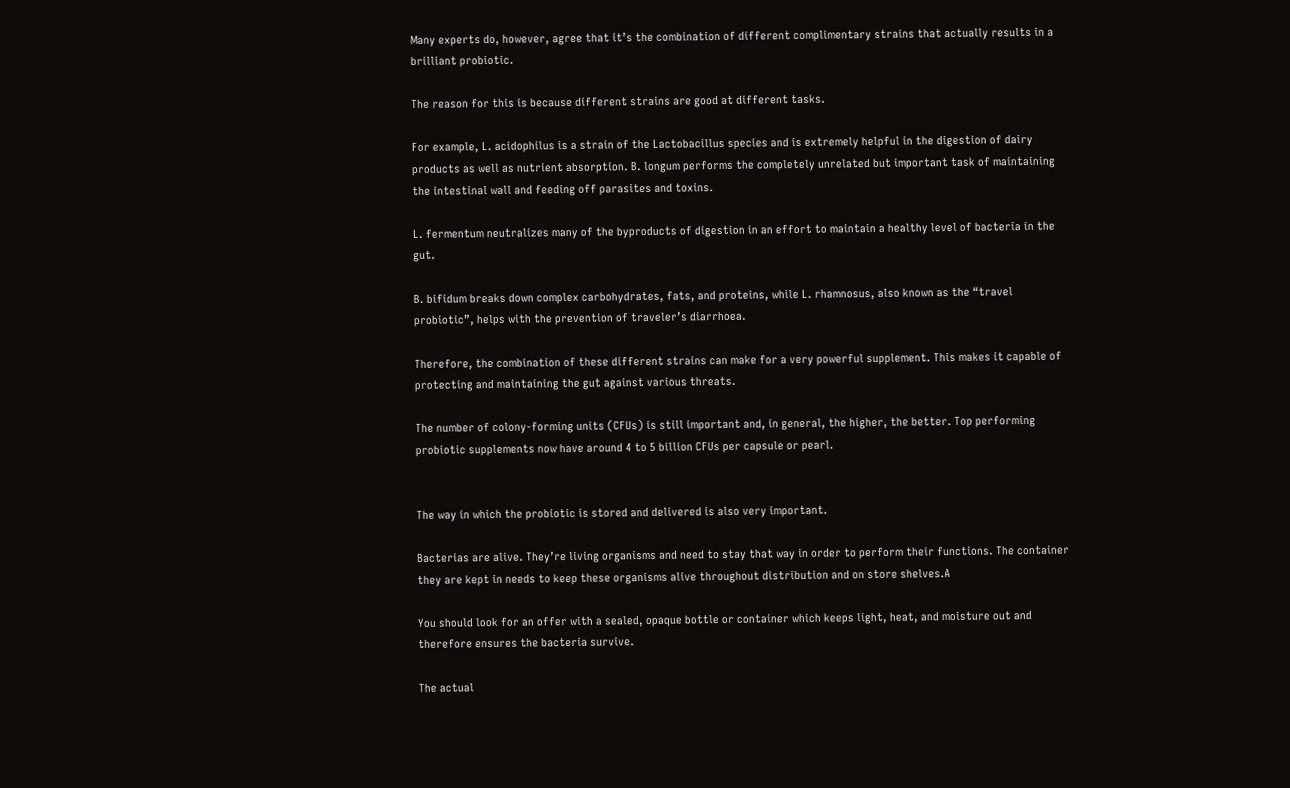Many experts do, however, agree that it’s the combination of different complimentary strains that actually results in a brilliant probiotic.

The reason for this is because different strains are good at different tasks.

For example, L. acidophilus is a strain of the Lactobacillus species and is extremely helpful in the digestion of dairy products as well as nutrient absorption. B. longum performs the completely unrelated but important task of maintaining the intestinal wall and feeding off parasites and toxins.

L. fermentum neutralizes many of the byproducts of digestion in an effort to maintain a healthy level of bacteria in the gut.

B. bifidum breaks down complex carbohydrates, fats, and proteins, while L. rhamnosus, also known as the “travel probiotic”, helps with the prevention of traveler’s diarrhoea.

Therefore, the combination of these different strains can make for a very powerful supplement. This makes it capable of protecting and maintaining the gut against various threats.

The number of colony-forming units (CFUs) is still important and, in general, the higher, the better. Top performing probiotic supplements now have around 4 to 5 billion CFUs per capsule or pearl.


The way in which the probiotic is stored and delivered is also very important.

Bacterias are alive. They’re living organisms and need to stay that way in order to perform their functions. The container they are kept in needs to keep these organisms alive throughout distribution and on store shelves.A

You should look for an offer with a sealed, opaque bottle or container which keeps light, heat, and moisture out and therefore ensures the bacteria survive.

The actual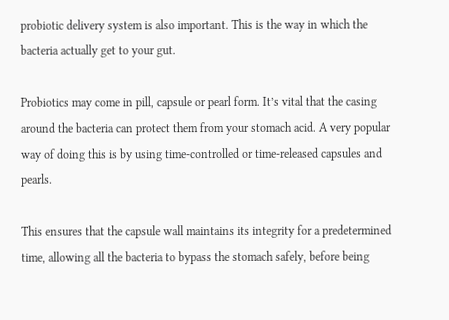probiotic delivery system is also important. This is the way in which the bacteria actually get to your gut.

Probiotics may come in pill, capsule or pearl form. It’s vital that the casing around the bacteria can protect them from your stomach acid. A very popular way of doing this is by using time-controlled or time-released capsules and pearls.

This ensures that the capsule wall maintains its integrity for a predetermined time, allowing all the bacteria to bypass the stomach safely, before being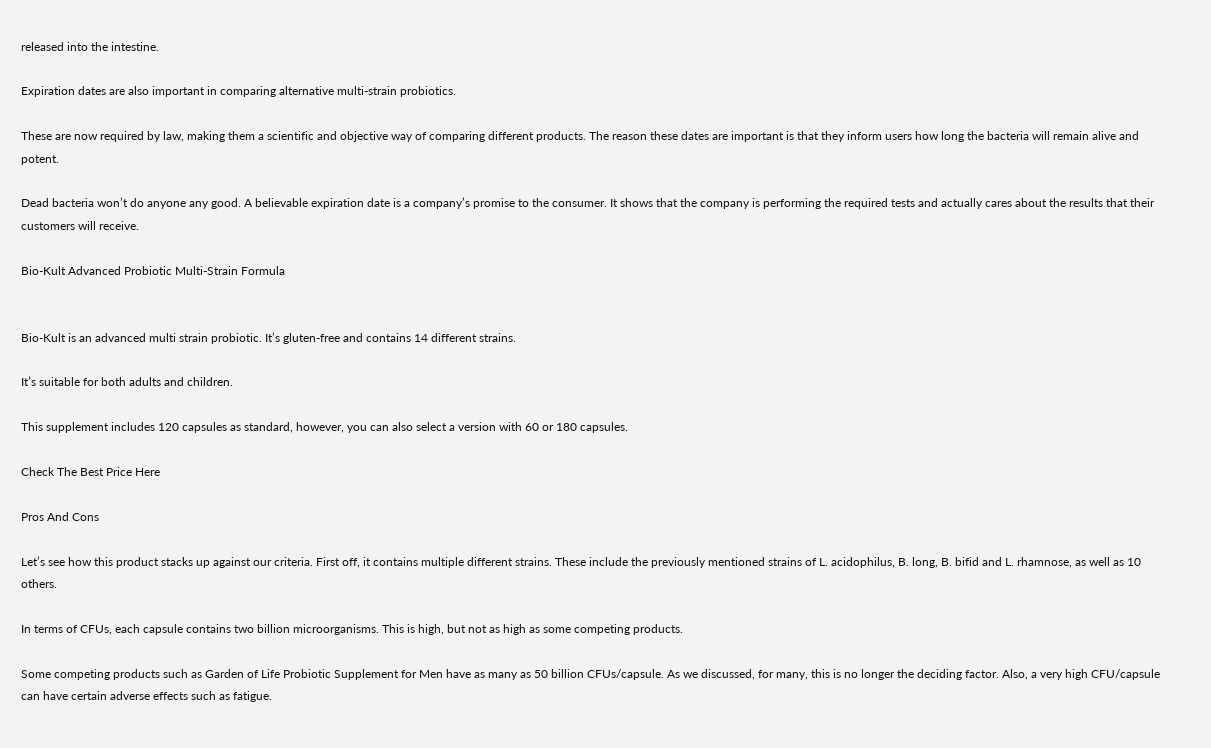released into the intestine.

Expiration dates are also important in comparing alternative multi-strain probiotics.

These are now required by law, making them a scientific and objective way of comparing different products. The reason these dates are important is that they inform users how long the bacteria will remain alive and potent.

Dead bacteria won’t do anyone any good. A believable expiration date is a company’s promise to the consumer. It shows that the company is performing the required tests and actually cares about the results that their customers will receive.

Bio-Kult Advanced Probiotic Multi-Strain Formula


Bio-Kult is an advanced multi strain probiotic. It’s gluten-free and contains 14 different strains.

It’s suitable for both adults and children.

This supplement includes 120 capsules as standard, however, you can also select a version with 60 or 180 capsules.

Check The Best Price Here

Pros And Cons

Let’s see how this product stacks up against our criteria. First off, it contains multiple different strains. These include the previously mentioned strains of L. acidophilus, B. long, B. bifid and L. rhamnose, as well as 10 others.

In terms of CFUs, each capsule contains two billion microorganisms. This is high, but not as high as some competing products.

Some competing products such as Garden of Life Probiotic Supplement for Men have as many as 50 billion CFUs/capsule. As we discussed, for many, this is no longer the deciding factor. Also, a very high CFU/capsule can have certain adverse effects such as fatigue.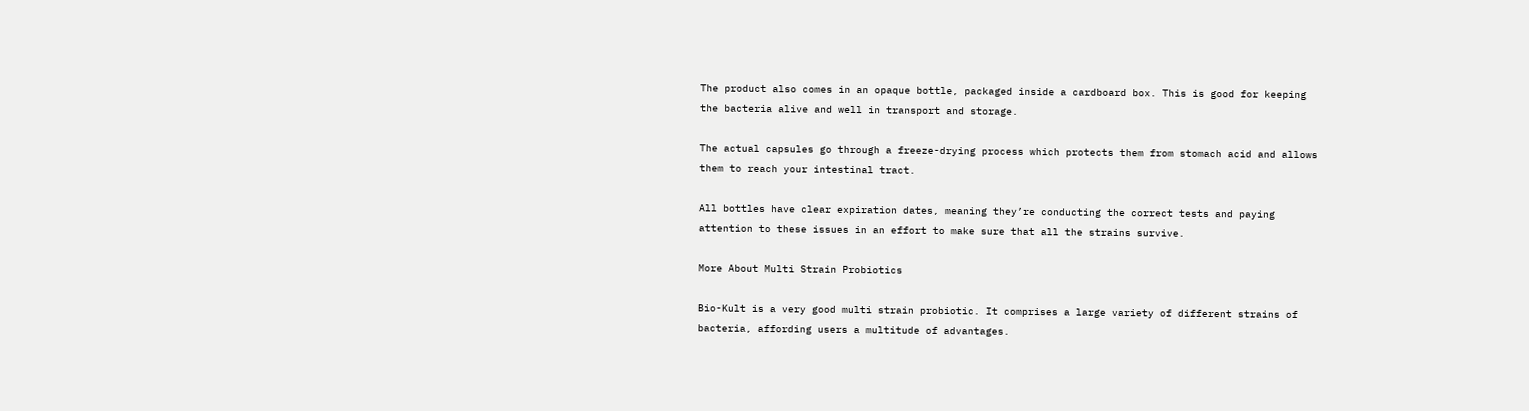The product also comes in an opaque bottle, packaged inside a cardboard box. This is good for keeping the bacteria alive and well in transport and storage.

The actual capsules go through a freeze-drying process which protects them from stomach acid and allows them to reach your intestinal tract.

All bottles have clear expiration dates, meaning they’re conducting the correct tests and paying attention to these issues in an effort to make sure that all the strains survive.

More About Multi Strain Probiotics

Bio-Kult is a very good multi strain probiotic. It comprises a large variety of different strains of bacteria, affording users a multitude of advantages.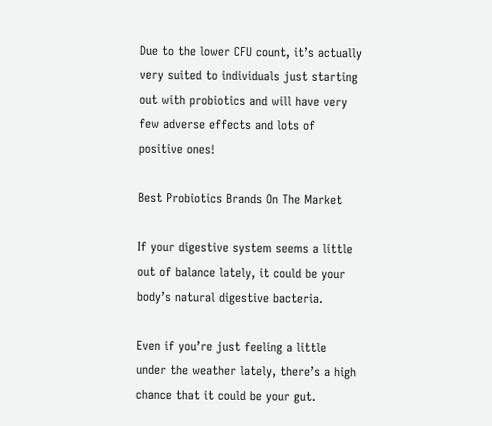Due to the lower CFU count, it’s actually very suited to individuals just starting out with probiotics and will have very few adverse effects and lots of positive ones!

Best Probiotics Brands On The Market

If your digestive system seems a little out of balance lately, it could be your body’s natural digestive bacteria.

Even if you’re just feeling a little under the weather lately, there’s a high chance that it could be your gut.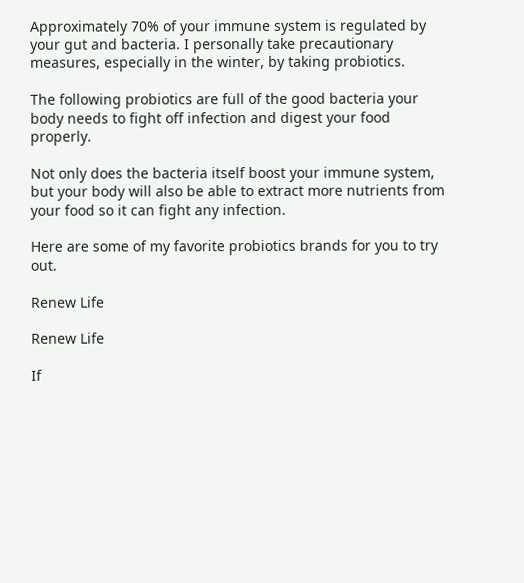Approximately 70% of your immune system is regulated by your gut and bacteria. I personally take precautionary measures, especially in the winter, by taking probiotics.

The following probiotics are full of the good bacteria your body needs to fight off infection and digest your food properly.

Not only does the bacteria itself boost your immune system, but your body will also be able to extract more nutrients from your food so it can fight any infection.

Here are some of my favorite probiotics brands for you to try out.

Renew Life

Renew Life

If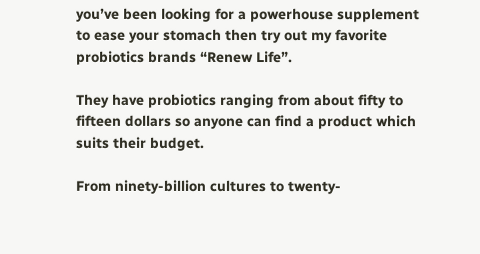you’ve been looking for a powerhouse supplement to ease your stomach then try out my favorite probiotics brands “Renew Life”.

They have probiotics ranging from about fifty to fifteen dollars so anyone can find a product which suits their budget.

From ninety-billion cultures to twenty-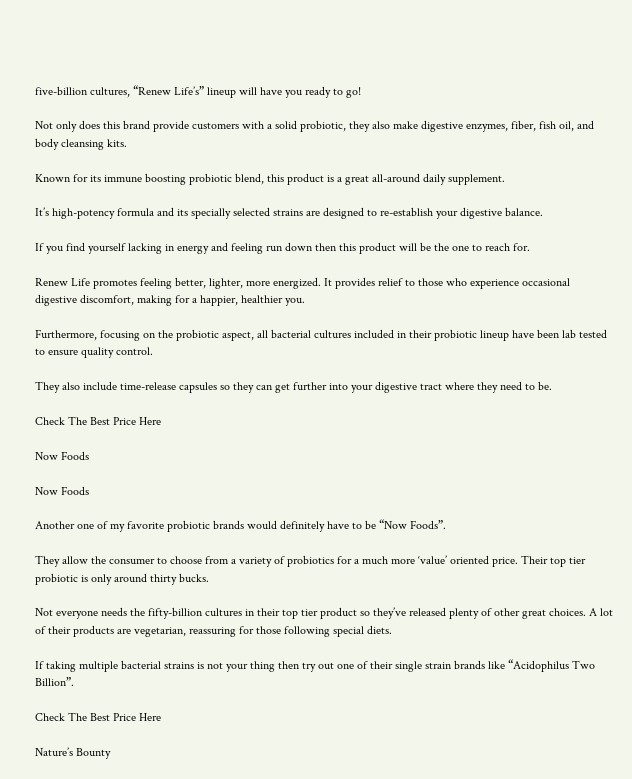five-billion cultures, “Renew Life’s” lineup will have you ready to go!

Not only does this brand provide customers with a solid probiotic, they also make digestive enzymes, fiber, fish oil, and body cleansing kits.

Known for its immune boosting probiotic blend, this product is a great all-around daily supplement.

It’s high-potency formula and its specially selected strains are designed to re-establish your digestive balance.

If you find yourself lacking in energy and feeling run down then this product will be the one to reach for.

Renew Life promotes feeling better, lighter, more energized. It provides relief to those who experience occasional digestive discomfort, making for a happier, healthier you.

Furthermore, focusing on the probiotic aspect, all bacterial cultures included in their probiotic lineup have been lab tested to ensure quality control.

They also include time-release capsules so they can get further into your digestive tract where they need to be.

Check The Best Price Here

Now Foods

Now Foods

Another one of my favorite probiotic brands would definitely have to be “Now Foods”.

They allow the consumer to choose from a variety of probiotics for a much more ‘value’ oriented price. Their top tier probiotic is only around thirty bucks.

Not everyone needs the fifty-billion cultures in their top tier product so they’ve released plenty of other great choices. A lot of their products are vegetarian, reassuring for those following special diets.

If taking multiple bacterial strains is not your thing then try out one of their single strain brands like “Acidophilus Two Billion”.

Check The Best Price Here

Nature’s Bounty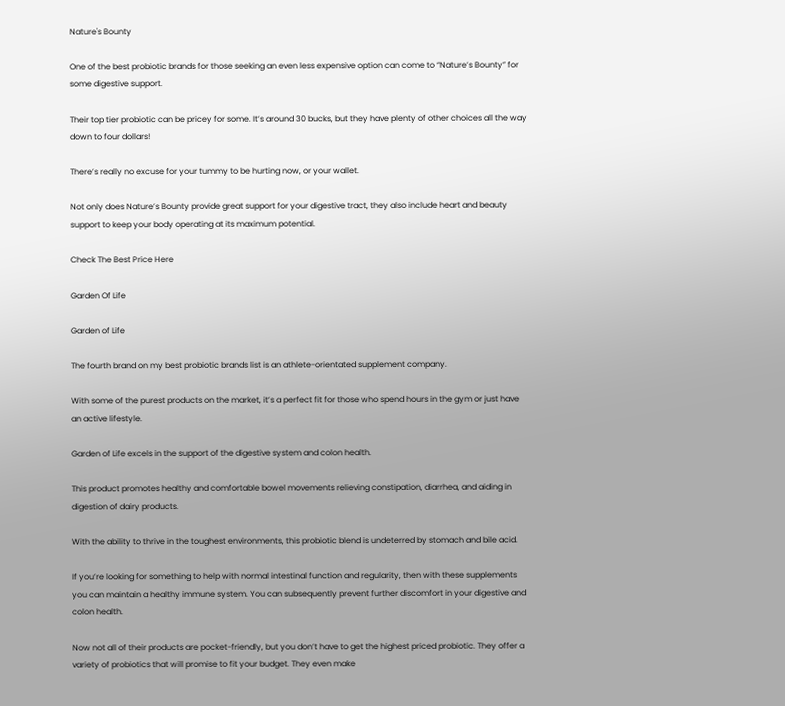Nature's Bounty

One of the best probiotic brands for those seeking an even less expensive option can come to “Nature’s Bounty” for some digestive support.

Their top tier probiotic can be pricey for some. It’s around 30 bucks, but they have plenty of other choices all the way down to four dollars!

There’s really no excuse for your tummy to be hurting now, or your wallet.

Not only does Nature’s Bounty provide great support for your digestive tract, they also include heart and beauty support to keep your body operating at its maximum potential.

Check The Best Price Here

Garden Of Life

Garden of Life

The fourth brand on my best probiotic brands list is an athlete-orientated supplement company.

With some of the purest products on the market, it’s a perfect fit for those who spend hours in the gym or just have an active lifestyle.

Garden of Life excels in the support of the digestive system and colon health.

This product promotes healthy and comfortable bowel movements relieving constipation, diarrhea, and aiding in digestion of dairy products.

With the ability to thrive in the toughest environments, this probiotic blend is undeterred by stomach and bile acid.

If you’re looking for something to help with normal intestinal function and regularity, then with these supplements you can maintain a healthy immune system. You can subsequently prevent further discomfort in your digestive and colon health.

Now not all of their products are pocket-friendly, but you don’t have to get the highest priced probiotic. They offer a variety of probiotics that will promise to fit your budget. They even make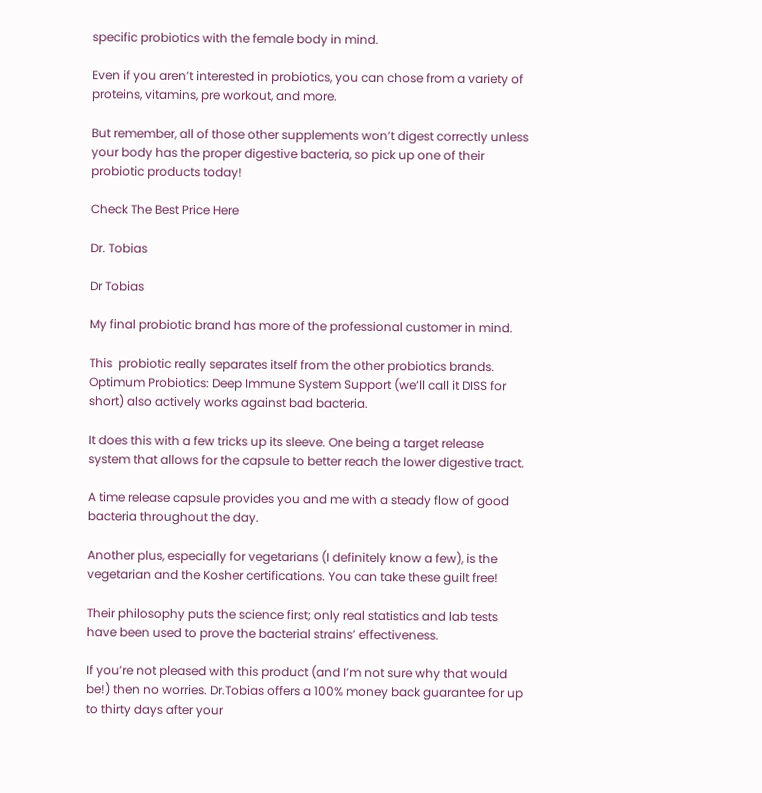specific probiotics with the female body in mind.

Even if you aren’t interested in probiotics, you can chose from a variety of proteins, vitamins, pre workout, and more.

But remember, all of those other supplements won’t digest correctly unless your body has the proper digestive bacteria, so pick up one of their probiotic products today!

Check The Best Price Here

Dr. Tobias

Dr Tobias

My final probiotic brand has more of the professional customer in mind.

This  probiotic really separates itself from the other probiotics brands. Optimum Probiotics: Deep Immune System Support (we’ll call it DISS for short) also actively works against bad bacteria.

It does this with a few tricks up its sleeve. One being a target release system that allows for the capsule to better reach the lower digestive tract.

A time release capsule provides you and me with a steady flow of good bacteria throughout the day.

Another plus, especially for vegetarians (I definitely know a few), is the vegetarian and the Kosher certifications. You can take these guilt free!

Their philosophy puts the science first; only real statistics and lab tests have been used to prove the bacterial strains’ effectiveness.

If you’re not pleased with this product (and I’m not sure why that would be!) then no worries. Dr.Tobias offers a 100% money back guarantee for up to thirty days after your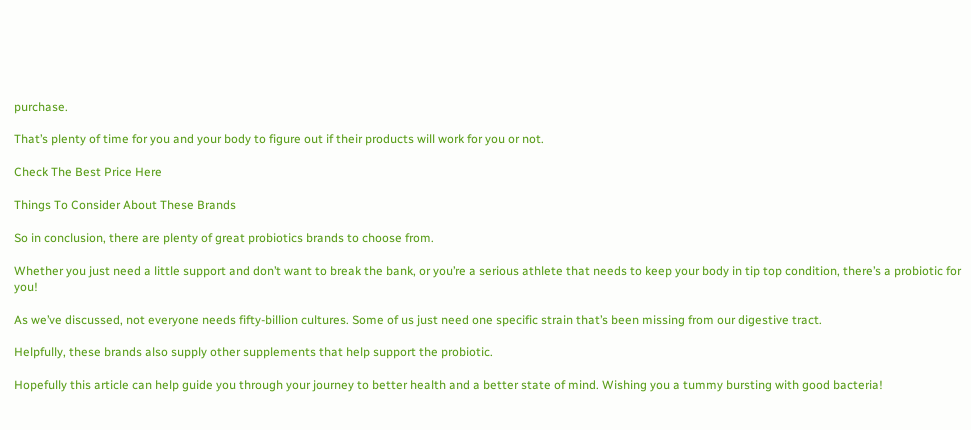purchase.

That’s plenty of time for you and your body to figure out if their products will work for you or not.

Check The Best Price Here

Things To Consider About These Brands

So in conclusion, there are plenty of great probiotics brands to choose from.

Whether you just need a little support and don’t want to break the bank, or you’re a serious athlete that needs to keep your body in tip top condition, there’s a probiotic for you!

As we’ve discussed, not everyone needs fifty-billion cultures. Some of us just need one specific strain that’s been missing from our digestive tract.

Helpfully, these brands also supply other supplements that help support the probiotic.

Hopefully this article can help guide you through your journey to better health and a better state of mind. Wishing you a tummy bursting with good bacteria!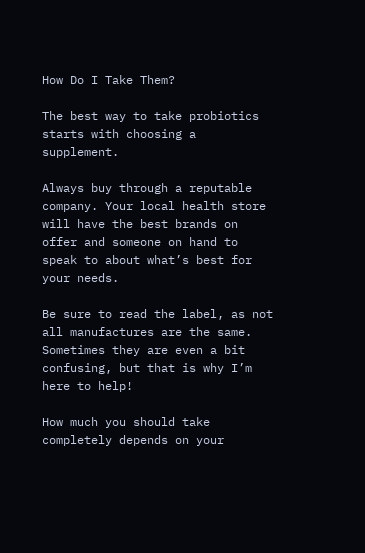How Do I Take Them?

The best way to take probiotics starts with choosing a supplement.

Always buy through a reputable company. Your local health store will have the best brands on offer and someone on hand to speak to about what’s best for your needs.

Be sure to read the label, as not all manufactures are the same. Sometimes they are even a bit confusing, but that is why I’m here to help!

How much you should take completely depends on your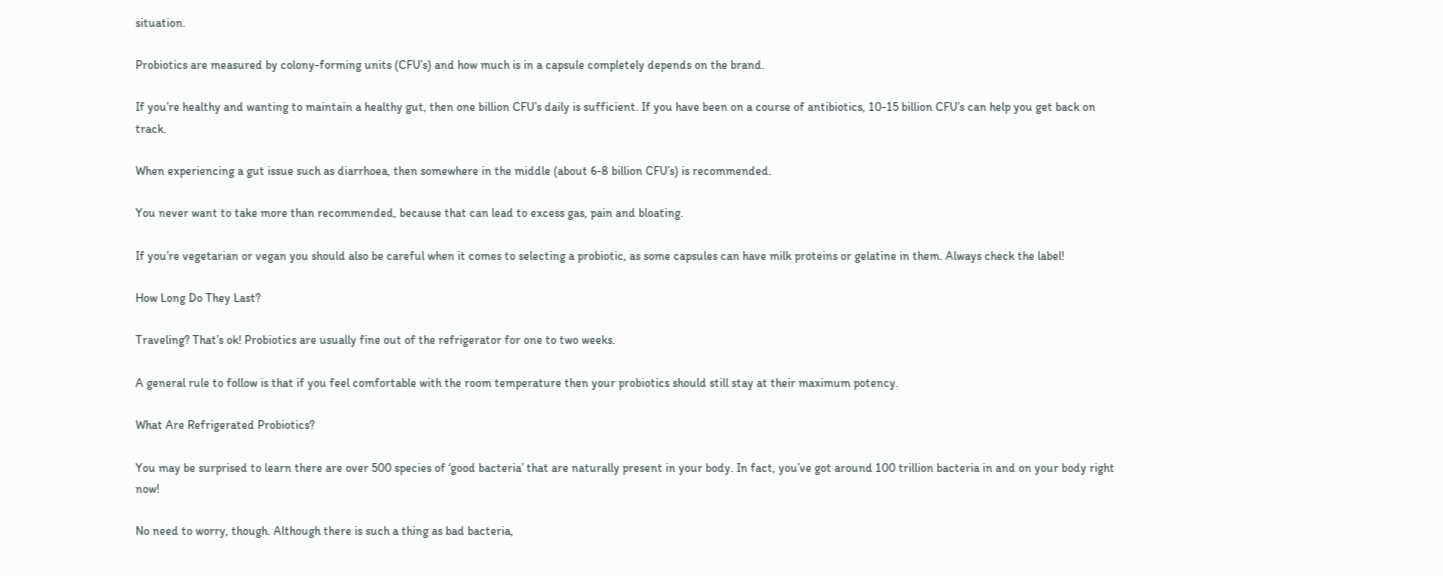situation.

Probiotics are measured by colony-forming units (CFU’s) and how much is in a capsule completely depends on the brand.

If you’re healthy and wanting to maintain a healthy gut, then one billion CFU’s daily is sufficient. If you have been on a course of antibiotics, 10-15 billion CFU’s can help you get back on track.

When experiencing a gut issue such as diarrhoea, then somewhere in the middle (about 6-8 billion CFU’s) is recommended.

You never want to take more than recommended, because that can lead to excess gas, pain and bloating.

If you’re vegetarian or vegan you should also be careful when it comes to selecting a probiotic, as some capsules can have milk proteins or gelatine in them. Always check the label!

How Long Do They Last?

Traveling? That’s ok! Probiotics are usually fine out of the refrigerator for one to two weeks.

A general rule to follow is that if you feel comfortable with the room temperature then your probiotics should still stay at their maximum potency.

What Are Refrigerated Probiotics?

You may be surprised to learn there are over 500 species of ‘good bacteria’ that are naturally present in your body. In fact, you’ve got around 100 trillion bacteria in and on your body right now!

No need to worry, though. Although there is such a thing as bad bacteria,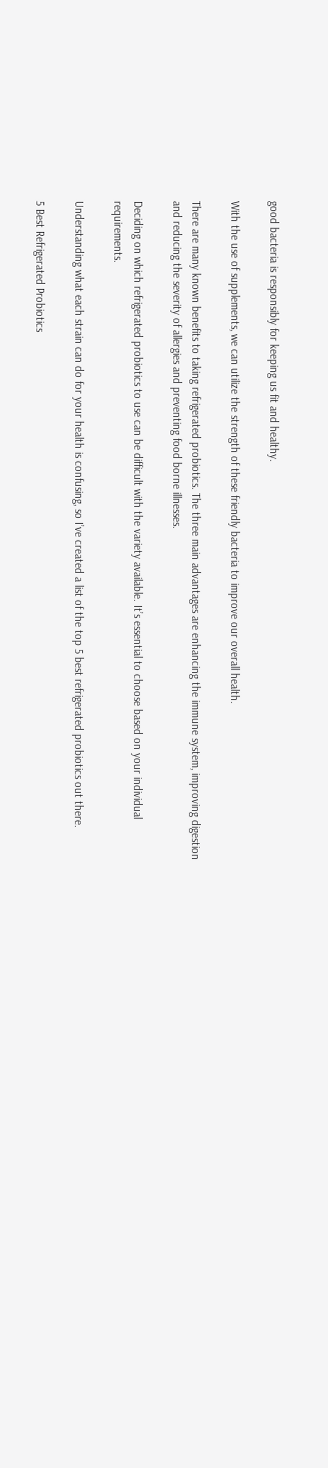good bacteria is responsibly for keeping us fit and healthy.

With the use of supplements, we can utilize the strength of these friendly bacteria to improve our overall health.

There are many known benefits to taking refrigerated probiotics. The three main advantages are enhancing the immune system, improving digestion and reducing the severity of allergies and preventing food borne illnesses.

Deciding on which refrigerated probiotics to use can be difficult with the variety available. It’s essential to choose based on your individual requirements.

Understanding what each strain can do for your health is confusing, so I’ve created a list of the top 5 best refrigerated probiotics out there.

5 Best Refrigerated Probiotics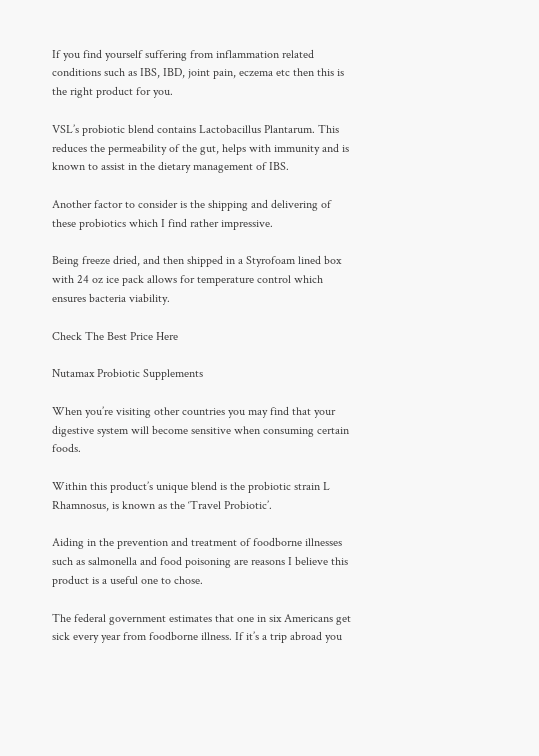If you find yourself suffering from inflammation related conditions such as IBS, IBD, joint pain, eczema etc then this is the right product for you.

VSL’s probiotic blend contains Lactobacillus Plantarum. This reduces the permeability of the gut, helps with immunity and is known to assist in the dietary management of IBS.

Another factor to consider is the shipping and delivering of these probiotics which I find rather impressive.

Being freeze dried, and then shipped in a Styrofoam lined box with 24 oz ice pack allows for temperature control which ensures bacteria viability.

Check The Best Price Here

Nutamax Probiotic Supplements

When you’re visiting other countries you may find that your digestive system will become sensitive when consuming certain foods.

Within this product’s unique blend is the probiotic strain L Rhamnosus, is known as the ‘Travel Probiotic’.

Aiding in the prevention and treatment of foodborne illnesses such as salmonella and food poisoning are reasons I believe this product is a useful one to chose.

The federal government estimates that one in six Americans get sick every year from foodborne illness. If it’s a trip abroad you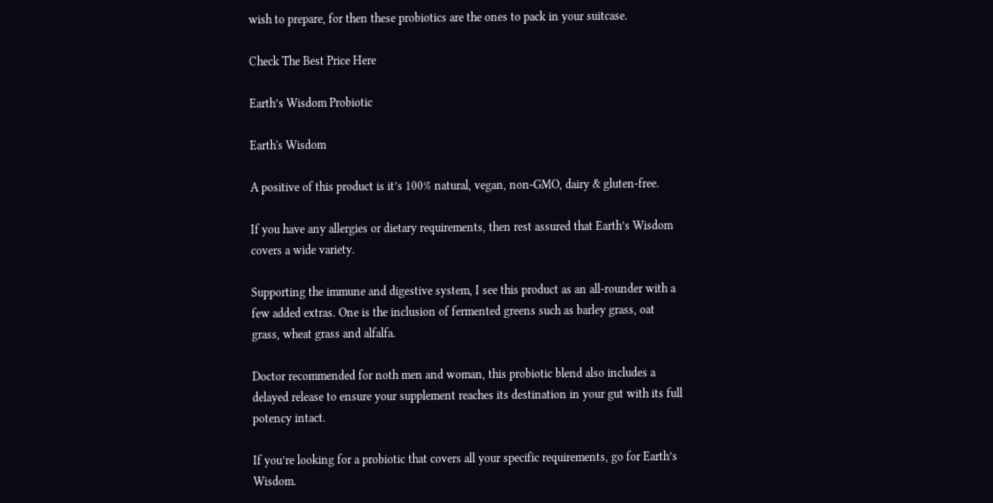wish to prepare, for then these probiotics are the ones to pack in your suitcase.

Check The Best Price Here

Earth’s Wisdom Probiotic

Earth's Wisdom

A positive of this product is it’s 100% natural, vegan, non-GMO, dairy & gluten-free.

If you have any allergies or dietary requirements, then rest assured that Earth’s Wisdom covers a wide variety.

Supporting the immune and digestive system, I see this product as an all-rounder with a few added extras. One is the inclusion of fermented greens such as barley grass, oat grass, wheat grass and alfalfa.

Doctor recommended for noth men and woman, this probiotic blend also includes a delayed release to ensure your supplement reaches its destination in your gut with its full potency intact.

If you’re looking for a probiotic that covers all your specific requirements, go for Earth’s Wisdom.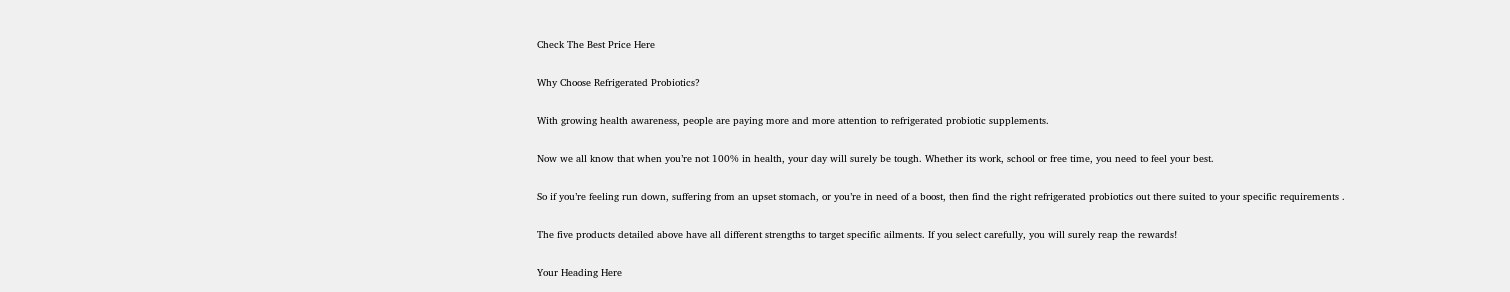Check The Best Price Here

Why Choose Refrigerated Probiotics?

With growing health awareness, people are paying more and more attention to refrigerated probiotic supplements.

Now we all know that when you’re not 100% in health, your day will surely be tough. Whether its work, school or free time, you need to feel your best.

So if you’re feeling run down, suffering from an upset stomach, or you’re in need of a boost, then find the right refrigerated probiotics out there suited to your specific requirements .

The five products detailed above have all different strengths to target specific ailments. If you select carefully, you will surely reap the rewards!

Your Heading Here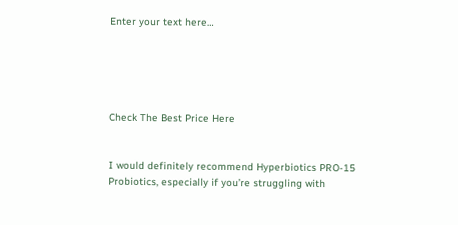Enter your text here…





Check The Best Price Here


I would definitely recommend Hyperbiotics PRO-15 Probiotics, especially if you’re struggling with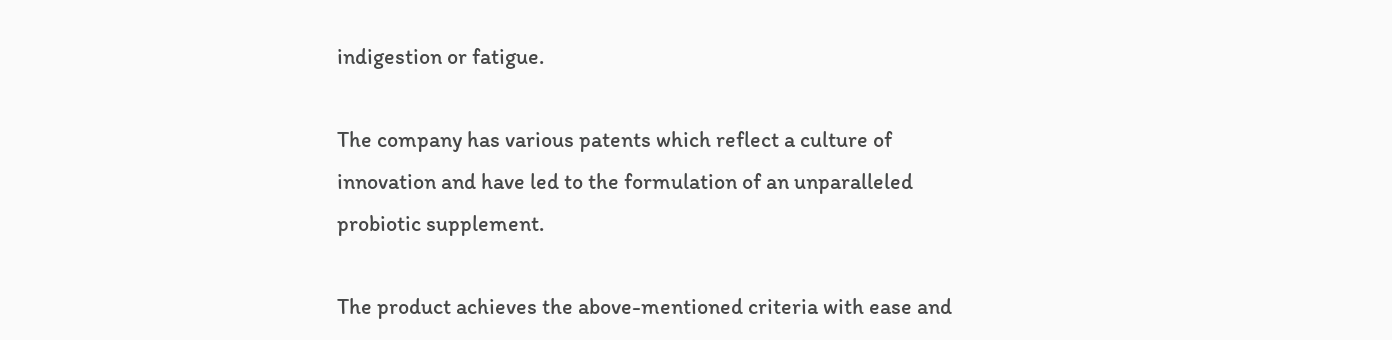indigestion or fatigue.

The company has various patents which reflect a culture of innovation and have led to the formulation of an unparalleled probiotic supplement.

The product achieves the above-mentioned criteria with ease and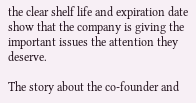the clear shelf life and expiration date show that the company is giving the important issues the attention they deserve.

The story about the co-founder and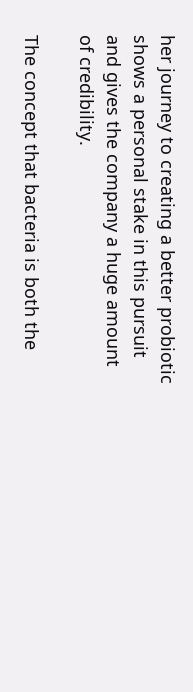her journey to creating a better probiotic shows a personal stake in this pursuit and gives the company a huge amount of credibility.

The concept that bacteria is both the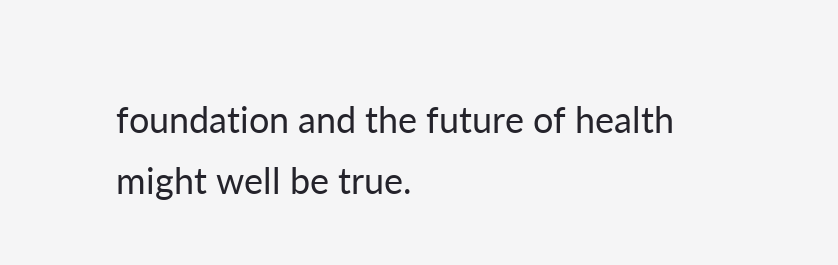foundation and the future of health might well be true.